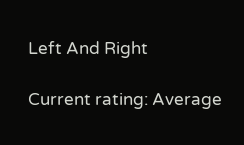Left And Right

Current rating: Average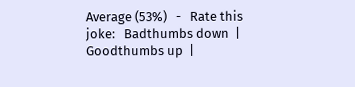Average (53%)   -   Rate this joke:   Badthumbs down  |   Goodthumbs up  |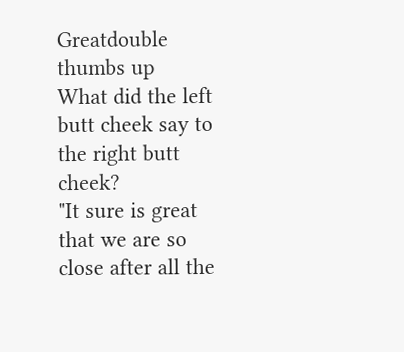Greatdouble thumbs up
What did the left butt cheek say to the right butt cheek?
"It sure is great that we are so close after all the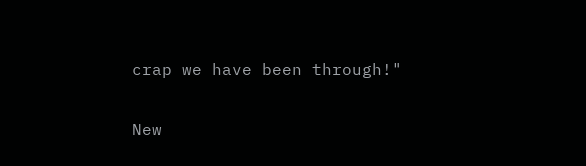crap we have been through!"

New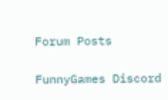Forum Posts

FunnyGames Discord